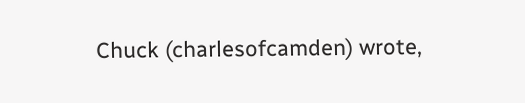Chuck (charlesofcamden) wrote,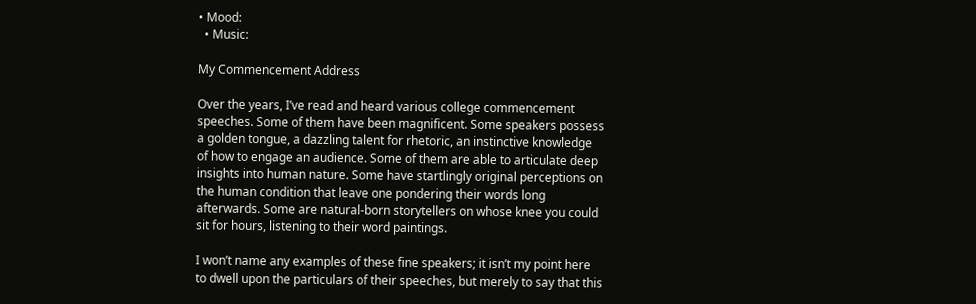• Mood:
  • Music:

My Commencement Address

Over the years, I’ve read and heard various college commencement speeches. Some of them have been magnificent. Some speakers possess a golden tongue, a dazzling talent for rhetoric, an instinctive knowledge of how to engage an audience. Some of them are able to articulate deep insights into human nature. Some have startlingly original perceptions on the human condition that leave one pondering their words long afterwards. Some are natural-born storytellers on whose knee you could sit for hours, listening to their word paintings.

I won’t name any examples of these fine speakers; it isn’t my point here to dwell upon the particulars of their speeches, but merely to say that this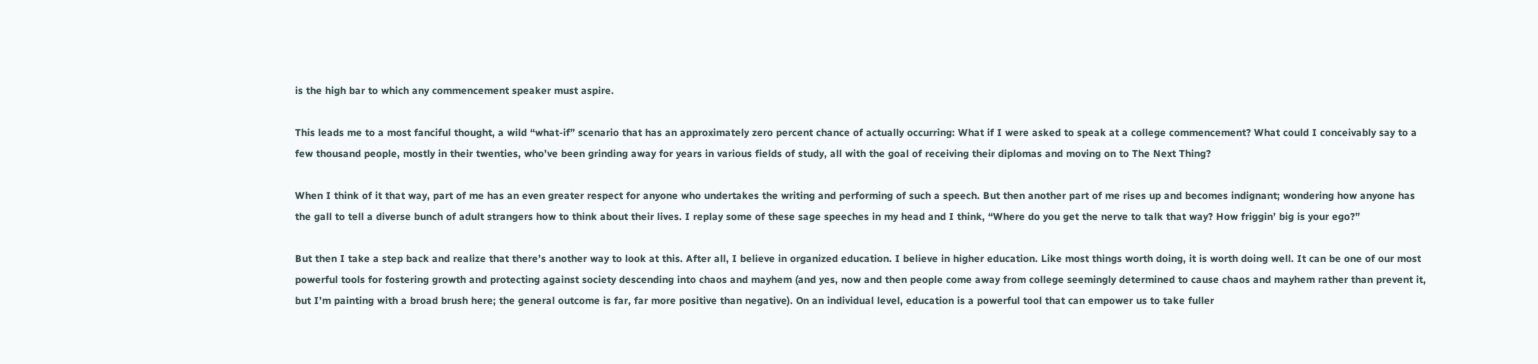is the high bar to which any commencement speaker must aspire.

This leads me to a most fanciful thought, a wild “what-if” scenario that has an approximately zero percent chance of actually occurring: What if I were asked to speak at a college commencement? What could I conceivably say to a few thousand people, mostly in their twenties, who’ve been grinding away for years in various fields of study, all with the goal of receiving their diplomas and moving on to The Next Thing?

When I think of it that way, part of me has an even greater respect for anyone who undertakes the writing and performing of such a speech. But then another part of me rises up and becomes indignant; wondering how anyone has the gall to tell a diverse bunch of adult strangers how to think about their lives. I replay some of these sage speeches in my head and I think, “Where do you get the nerve to talk that way? How friggin’ big is your ego?”

But then I take a step back and realize that there’s another way to look at this. After all, I believe in organized education. I believe in higher education. Like most things worth doing, it is worth doing well. It can be one of our most powerful tools for fostering growth and protecting against society descending into chaos and mayhem (and yes, now and then people come away from college seemingly determined to cause chaos and mayhem rather than prevent it, but I’m painting with a broad brush here; the general outcome is far, far more positive than negative). On an individual level, education is a powerful tool that can empower us to take fuller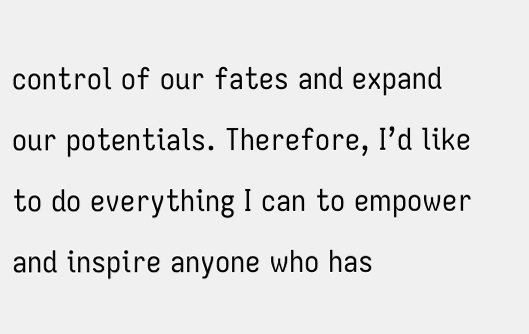control of our fates and expand our potentials. Therefore, I’d like to do everything I can to empower and inspire anyone who has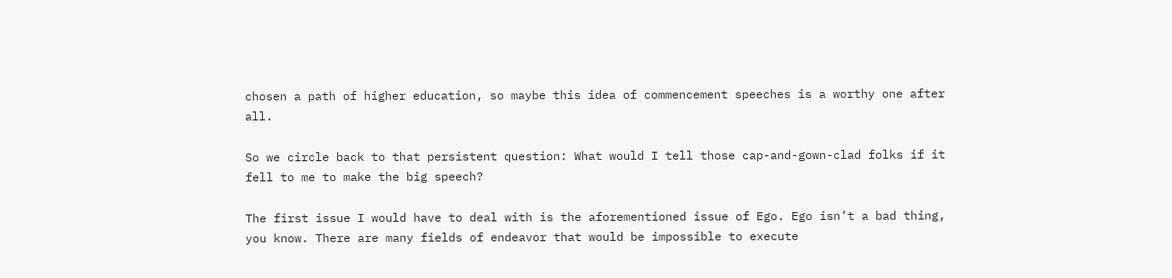chosen a path of higher education, so maybe this idea of commencement speeches is a worthy one after all.

So we circle back to that persistent question: What would I tell those cap-and-gown-clad folks if it fell to me to make the big speech?

The first issue I would have to deal with is the aforementioned issue of Ego. Ego isn’t a bad thing, you know. There are many fields of endeavor that would be impossible to execute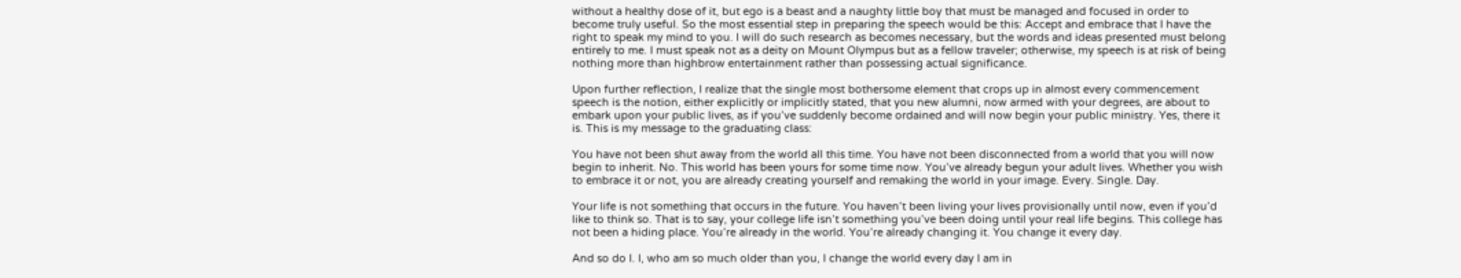without a healthy dose of it, but ego is a beast and a naughty little boy that must be managed and focused in order to become truly useful. So the most essential step in preparing the speech would be this: Accept and embrace that I have the right to speak my mind to you. I will do such research as becomes necessary, but the words and ideas presented must belong entirely to me. I must speak not as a deity on Mount Olympus but as a fellow traveler; otherwise, my speech is at risk of being nothing more than highbrow entertainment rather than possessing actual significance.

Upon further reflection, I realize that the single most bothersome element that crops up in almost every commencement speech is the notion, either explicitly or implicitly stated, that you new alumni, now armed with your degrees, are about to embark upon your public lives, as if you’ve suddenly become ordained and will now begin your public ministry. Yes, there it is. This is my message to the graduating class:

You have not been shut away from the world all this time. You have not been disconnected from a world that you will now begin to inherit. No. This world has been yours for some time now. You’ve already begun your adult lives. Whether you wish to embrace it or not, you are already creating yourself and remaking the world in your image. Every. Single. Day.

Your life is not something that occurs in the future. You haven’t been living your lives provisionally until now, even if you’d like to think so. That is to say, your college life isn’t something you’ve been doing until your real life begins. This college has not been a hiding place. You’re already in the world. You’re already changing it. You change it every day.

And so do I. I, who am so much older than you, I change the world every day I am in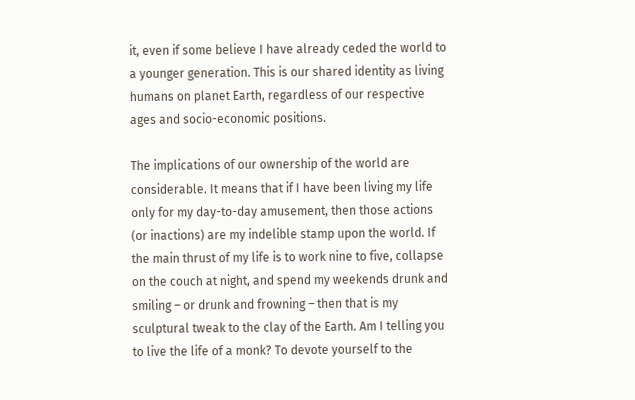it, even if some believe I have already ceded the world to a younger generation. This is our shared identity as living humans on planet Earth, regardless of our respective ages and socio-economic positions.

The implications of our ownership of the world are considerable. It means that if I have been living my life only for my day-to-day amusement, then those actions (or inactions) are my indelible stamp upon the world. If the main thrust of my life is to work nine to five, collapse on the couch at night, and spend my weekends drunk and smiling – or drunk and frowning – then that is my sculptural tweak to the clay of the Earth. Am I telling you to live the life of a monk? To devote yourself to the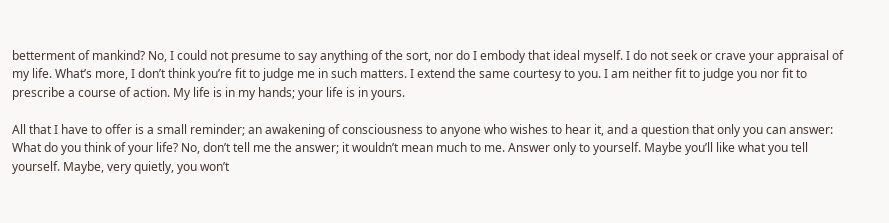betterment of mankind? No, I could not presume to say anything of the sort, nor do I embody that ideal myself. I do not seek or crave your appraisal of my life. What’s more, I don’t think you’re fit to judge me in such matters. I extend the same courtesy to you. I am neither fit to judge you nor fit to prescribe a course of action. My life is in my hands; your life is in yours.

All that I have to offer is a small reminder; an awakening of consciousness to anyone who wishes to hear it, and a question that only you can answer: What do you think of your life? No, don’t tell me the answer; it wouldn’t mean much to me. Answer only to yourself. Maybe you’ll like what you tell yourself. Maybe, very quietly, you won’t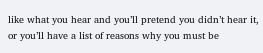like what you hear and you’ll pretend you didn’t hear it, or you’ll have a list of reasons why you must be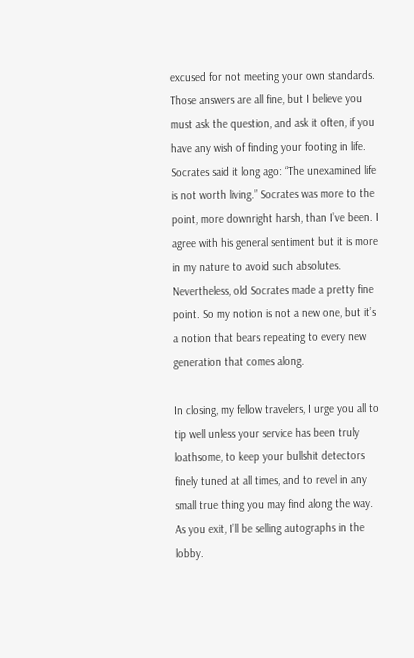excused for not meeting your own standards. Those answers are all fine, but I believe you must ask the question, and ask it often, if you have any wish of finding your footing in life. Socrates said it long ago: “The unexamined life is not worth living.” Socrates was more to the point, more downright harsh, than I’ve been. I agree with his general sentiment but it is more in my nature to avoid such absolutes. Nevertheless, old Socrates made a pretty fine point. So my notion is not a new one, but it’s a notion that bears repeating to every new generation that comes along.

In closing, my fellow travelers, I urge you all to tip well unless your service has been truly loathsome, to keep your bullshit detectors finely tuned at all times, and to revel in any small true thing you may find along the way. As you exit, I’ll be selling autographs in the lobby.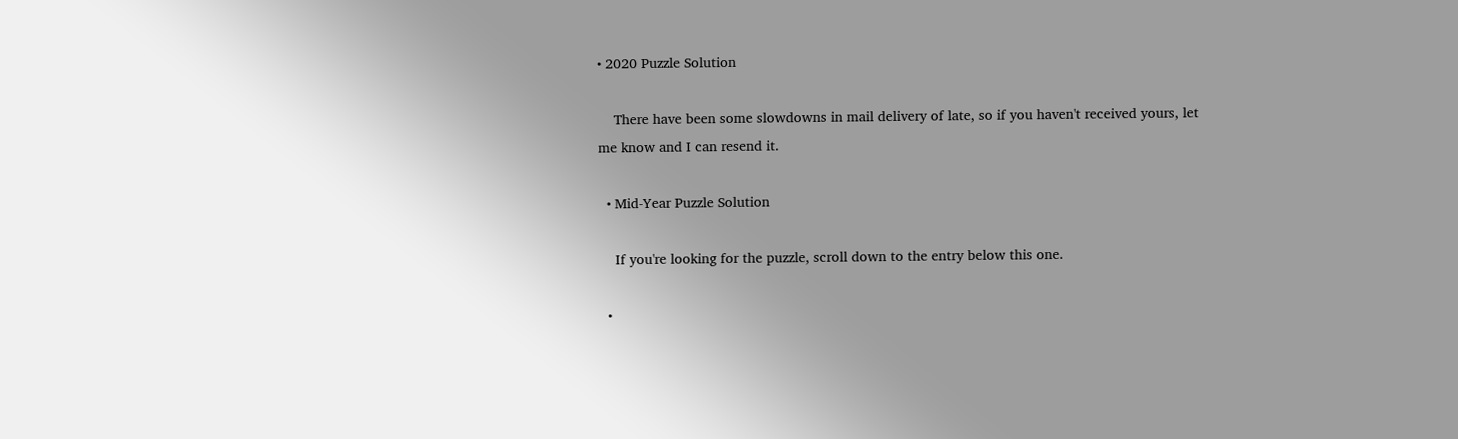• 2020 Puzzle Solution

    There have been some slowdowns in mail delivery of late, so if you haven't received yours, let me know and I can resend it.

  • Mid-Year Puzzle Solution

    If you're looking for the puzzle, scroll down to the entry below this one.

  •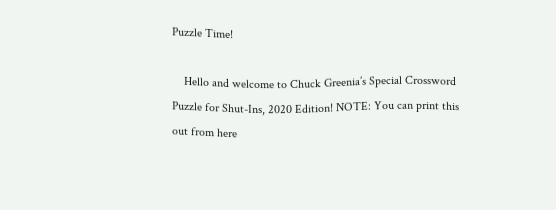Puzzle Time!

    Hello and welcome to Chuck Greenia’s Special Crossword Puzzle for Shut-Ins, 2020 Edition! NOTE: You can print this out from here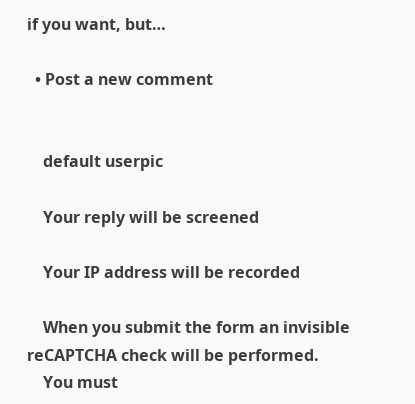if you want, but…

  • Post a new comment


    default userpic

    Your reply will be screened

    Your IP address will be recorded

    When you submit the form an invisible reCAPTCHA check will be performed.
    You must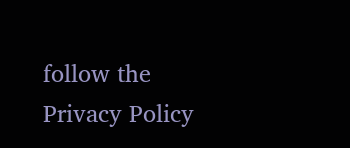follow the Privacy Policy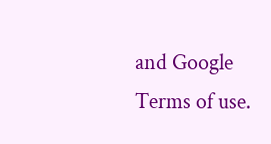and Google Terms of use.